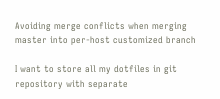Avoiding merge conflicts when merging master into per-host customized branch

I want to store all my dotfiles in git repository with separate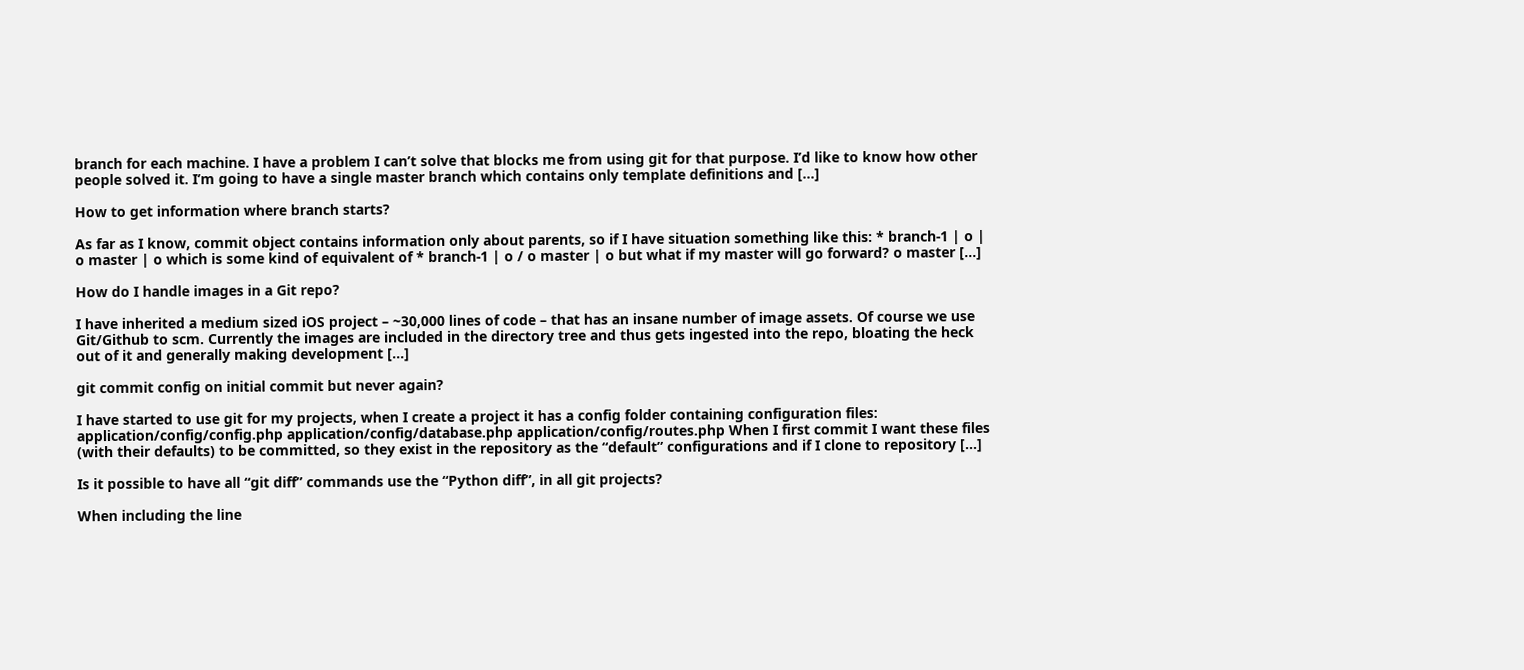branch for each machine. I have a problem I can’t solve that blocks me from using git for that purpose. I’d like to know how other people solved it. I’m going to have a single master branch which contains only template definitions and […]

How to get information where branch starts?

As far as I know, commit object contains information only about parents, so if I have situation something like this: * branch-1 | o | o master | o which is some kind of equivalent of * branch-1 | o / o master | o but what if my master will go forward? o master […]

How do I handle images in a Git repo?

I have inherited a medium sized iOS project – ~30,000 lines of code – that has an insane number of image assets. Of course we use Git/Github to scm. Currently the images are included in the directory tree and thus gets ingested into the repo, bloating the heck out of it and generally making development […]

git commit config on initial commit but never again?

I have started to use git for my projects, when I create a project it has a config folder containing configuration files: application/config/config.php application/config/database.php application/config/routes.php When I first commit I want these files (with their defaults) to be committed, so they exist in the repository as the “default” configurations and if I clone to repository […]

Is it possible to have all “git diff” commands use the “Python diff”, in all git projects?

When including the line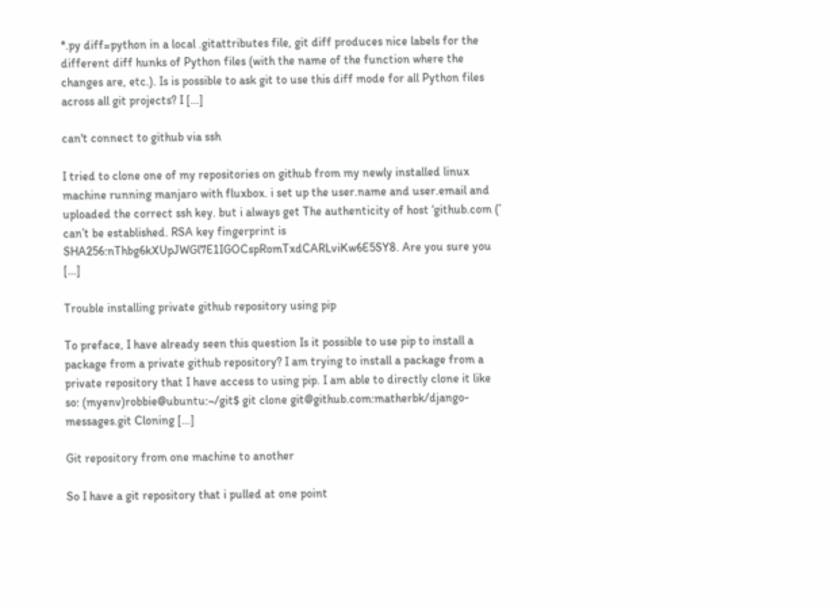*.py diff=python in a local .gitattributes file, git diff produces nice labels for the different diff hunks of Python files (with the name of the function where the changes are, etc.). Is is possible to ask git to use this diff mode for all Python files across all git projects? I […]

can't connect to github via ssh

I tried to clone one of my repositories on github from my newly installed linux machine running manjaro with fluxbox. i set up the user.name and user.email and uploaded the correct ssh key. but i always get The authenticity of host ‘github.com (’ can’t be established. RSA key fingerprint is SHA256:nThbg6kXUpJWGl7E1IGOCspRomTxdCARLviKw6E5SY8. Are you sure you […]

Trouble installing private github repository using pip

To preface, I have already seen this question Is it possible to use pip to install a package from a private github repository? I am trying to install a package from a private repository that I have access to using pip. I am able to directly clone it like so: (myenv)robbie@ubuntu:~/git$ git clone git@github.com:matherbk/django-messages.git Cloning […]

Git repository from one machine to another

So I have a git repository that i pulled at one point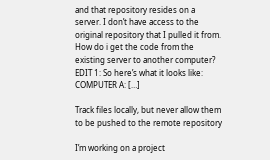and that repository resides on a server. I don’t have access to the original repository that I pulled it from. How do i get the code from the existing server to another computer? EDIT 1: So here’s what it looks like: COMPUTER A: […]

Track files locally, but never allow them to be pushed to the remote repository

I’m working on a project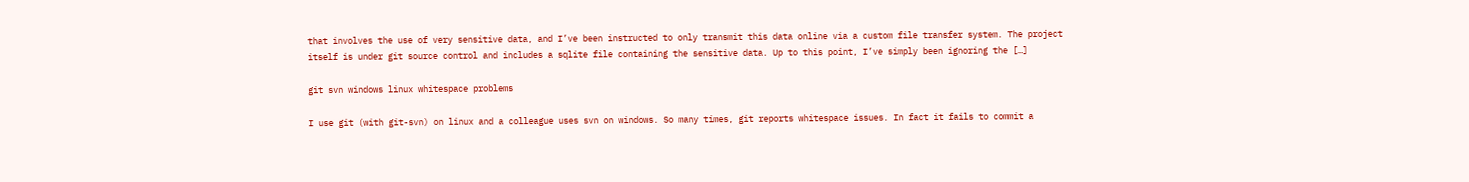that involves the use of very sensitive data, and I’ve been instructed to only transmit this data online via a custom file transfer system. The project itself is under git source control and includes a sqlite file containing the sensitive data. Up to this point, I’ve simply been ignoring the […]

git svn windows linux whitespace problems

I use git (with git-svn) on linux and a colleague uses svn on windows. So many times, git reports whitespace issues. In fact it fails to commit a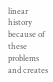linear history because of these problems and creates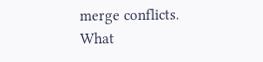merge conflicts. What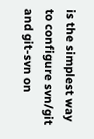is the simplest way to configure svn/git and git-svn on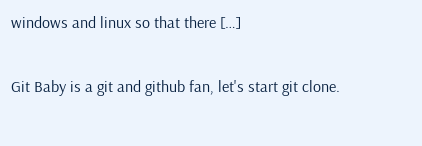windows and linux so that there […]

Git Baby is a git and github fan, let's start git clone.